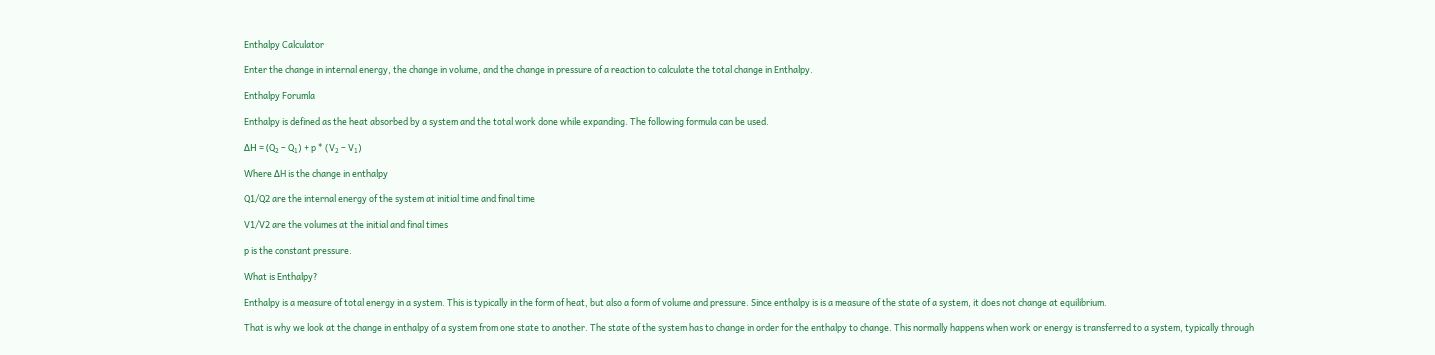Enthalpy Calculator

Enter the change in internal energy, the change in volume, and the change in pressure of a reaction to calculate the total change in Enthalpy.

Enthalpy Forumla

Enthalpy is defined as the heat absorbed by a system and the total work done while expanding. The following formula can be used.

ΔH = (Q₂ – Q₁) + p * (V₂ – V₁)

Where ΔH is the change in enthalpy

Q1/Q2 are the internal energy of the system at initial time and final time

V1/V2 are the volumes at the initial and final times

p is the constant pressure.

What is Enthalpy?

Enthalpy is a measure of total energy in a system. This is typically in the form of heat, but also a form of volume and pressure. Since enthalpy is is a measure of the state of a system, it does not change at equilibrium.

That is why we look at the change in enthalpy of a system from one state to another. The state of the system has to change in order for the enthalpy to change. This normally happens when work or energy is transferred to a system, typically through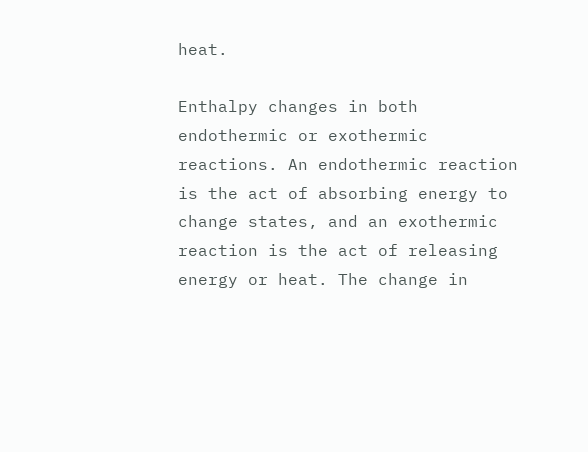heat.

Enthalpy changes in both endothermic or exothermic reactions. An endothermic reaction is the act of absorbing energy to change states, and an exothermic reaction is the act of releasing energy or heat. The change in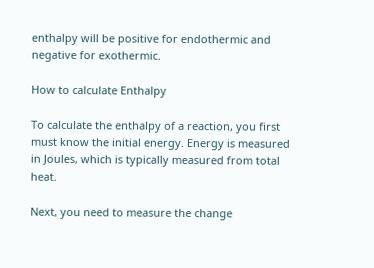enthalpy will be positive for endothermic and negative for exothermic.

How to calculate Enthalpy

To calculate the enthalpy of a reaction, you first must know the initial energy. Energy is measured in Joules, which is typically measured from total heat.

Next, you need to measure the change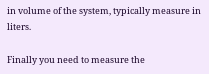in volume of the system, typically measure in liters.

Finally you need to measure the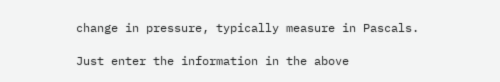change in pressure, typically measure in Pascals.

Just enter the information in the above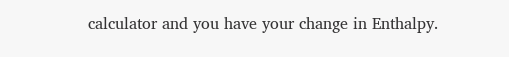calculator and you have your change in Enthalpy.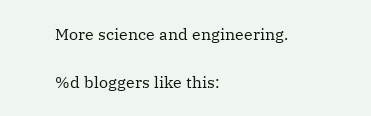More science and engineering.

%d bloggers like this: